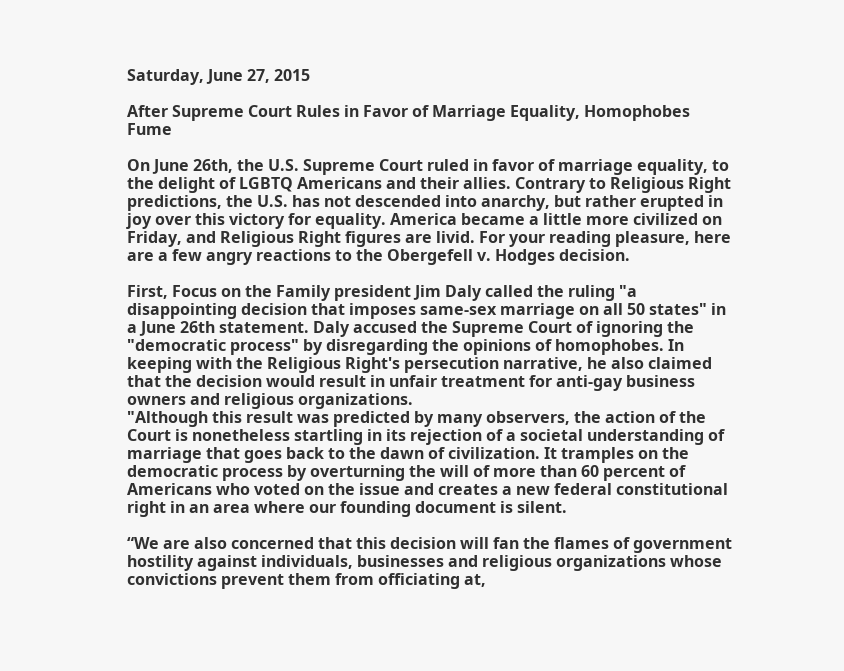Saturday, June 27, 2015

After Supreme Court Rules in Favor of Marriage Equality, Homophobes Fume

On June 26th, the U.S. Supreme Court ruled in favor of marriage equality, to the delight of LGBTQ Americans and their allies. Contrary to Religious Right predictions, the U.S. has not descended into anarchy, but rather erupted in joy over this victory for equality. America became a little more civilized on Friday, and Religious Right figures are livid. For your reading pleasure, here are a few angry reactions to the Obergefell v. Hodges decision.

First, Focus on the Family president Jim Daly called the ruling "a disappointing decision that imposes same-sex marriage on all 50 states" in a June 26th statement. Daly accused the Supreme Court of ignoring the "democratic process" by disregarding the opinions of homophobes. In keeping with the Religious Right's persecution narrative, he also claimed that the decision would result in unfair treatment for anti-gay business owners and religious organizations.
"Although this result was predicted by many observers, the action of the Court is nonetheless startling in its rejection of a societal understanding of marriage that goes back to the dawn of civilization. It tramples on the democratic process by overturning the will of more than 60 percent of Americans who voted on the issue and creates a new federal constitutional right in an area where our founding document is silent.

“We are also concerned that this decision will fan the flames of government hostility against individuals, businesses and religious organizations whose convictions prevent them from officiating at,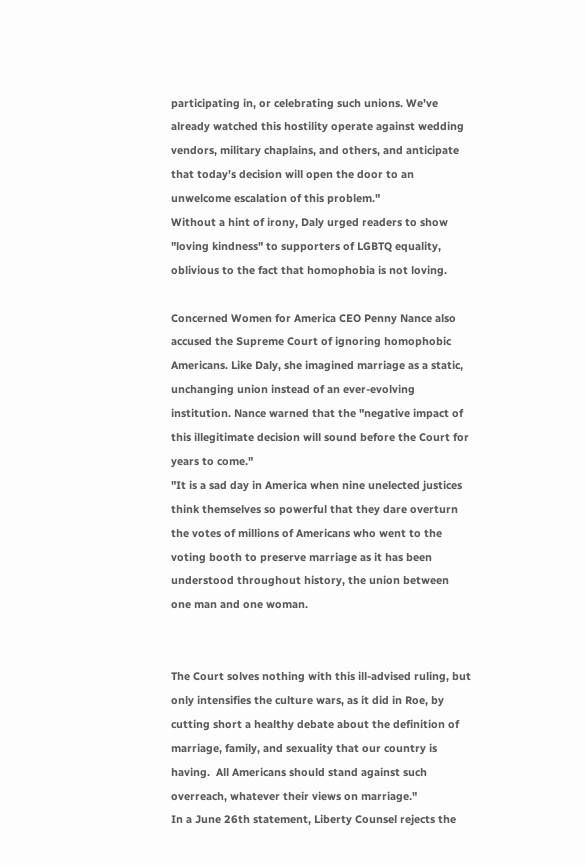participating in, or celebrating such unions. We’ve already watched this hostility operate against wedding vendors, military chaplains, and others, and anticipate that today’s decision will open the door to an unwelcome escalation of this problem."
Without a hint of irony, Daly urged readers to show "loving kindness" to supporters of LGBTQ equality, oblivious to the fact that homophobia is not loving.

Concerned Women for America CEO Penny Nance also accused the Supreme Court of ignoring homophobic Americans. Like Daly, she imagined marriage as a static, unchanging union instead of an ever-evolving institution. Nance warned that the "negative impact of this illegitimate decision will sound before the Court for years to come."
"It is a sad day in America when nine unelected justices think themselves so powerful that they dare overturn the votes of millions of Americans who went to the voting booth to preserve marriage as it has been understood throughout history, the union between one man and one woman.


The Court solves nothing with this ill-advised ruling, but only intensifies the culture wars, as it did in Roe, by cutting short a healthy debate about the definition of marriage, family, and sexuality that our country is having.  All Americans should stand against such overreach, whatever their views on marriage."
In a June 26th statement, Liberty Counsel rejects the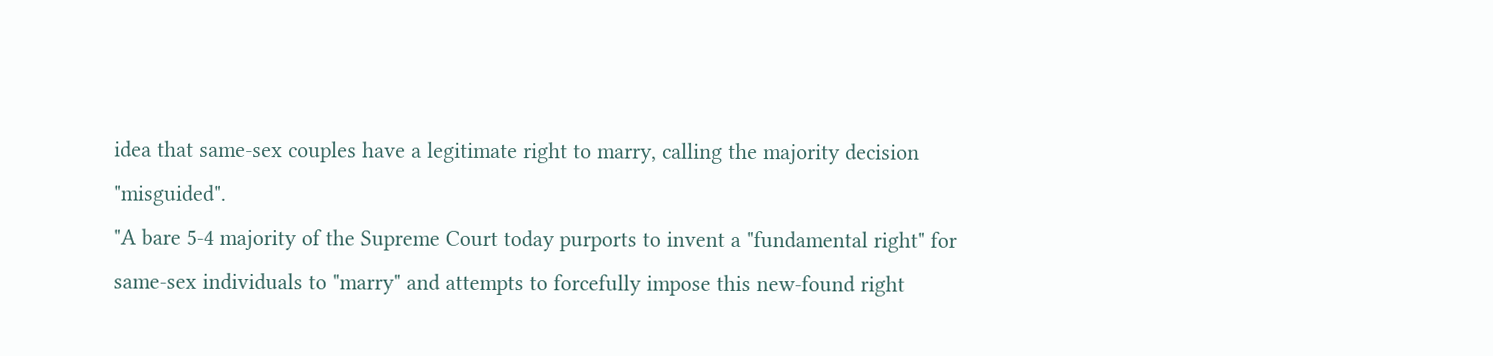idea that same-sex couples have a legitimate right to marry, calling the majority decision "misguided".
"A bare 5-4 majority of the Supreme Court today purports to invent a "fundamental right" for same-sex individuals to "marry" and attempts to forcefully impose this new-found right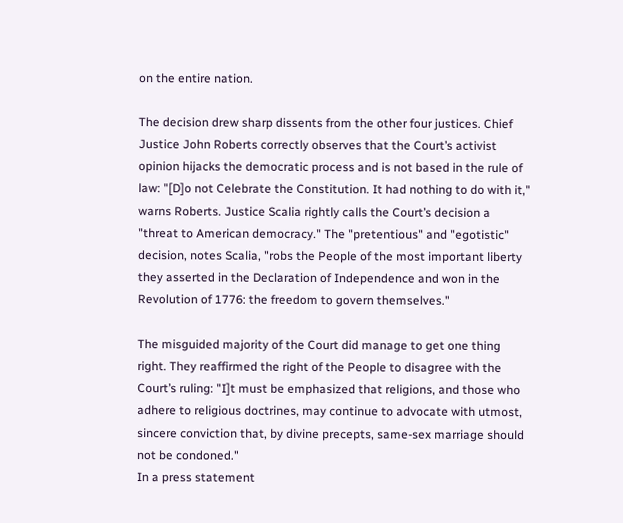on the entire nation.

The decision drew sharp dissents from the other four justices. Chief Justice John Roberts correctly observes that the Court’s activist opinion hijacks the democratic process and is not based in the rule of law: "[D]o not Celebrate the Constitution. It had nothing to do with it," warns Roberts. Justice Scalia rightly calls the Court’s decision a "threat to American democracy." The "pretentious" and "egotistic" decision, notes Scalia, "robs the People of the most important liberty they asserted in the Declaration of Independence and won in the Revolution of 1776: the freedom to govern themselves."

The misguided majority of the Court did manage to get one thing right. They reaffirmed the right of the People to disagree with the Court’s ruling: "I]t must be emphasized that religions, and those who adhere to religious doctrines, may continue to advocate with utmost, sincere conviction that, by divine precepts, same-sex marriage should not be condoned."
In a press statement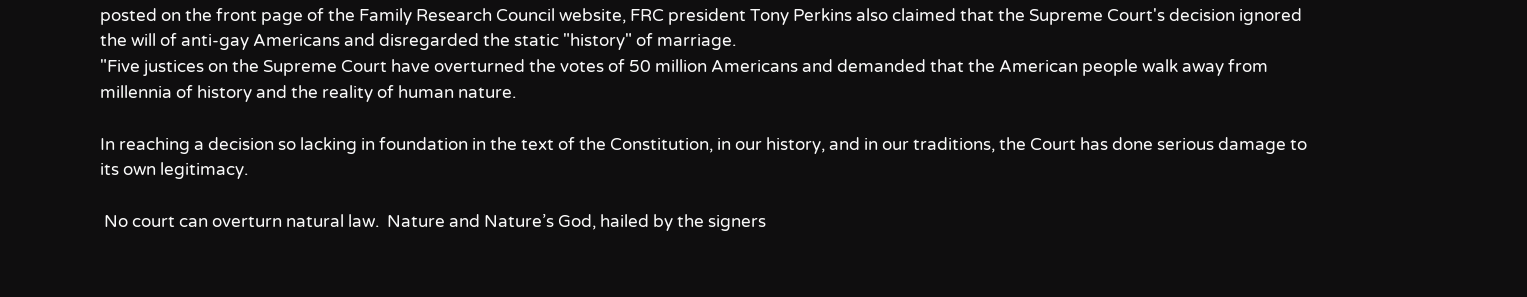posted on the front page of the Family Research Council website, FRC president Tony Perkins also claimed that the Supreme Court's decision ignored the will of anti-gay Americans and disregarded the static "history" of marriage.
"Five justices on the Supreme Court have overturned the votes of 50 million Americans and demanded that the American people walk away from millennia of history and the reality of human nature.

In reaching a decision so lacking in foundation in the text of the Constitution, in our history, and in our traditions, the Court has done serious damage to its own legitimacy.

 No court can overturn natural law.  Nature and Nature’s God, hailed by the signers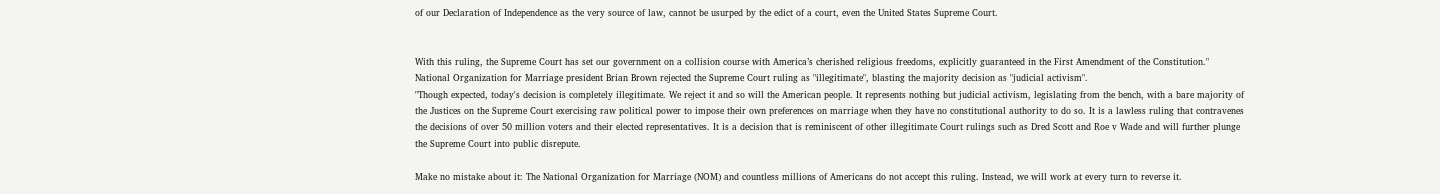of our Declaration of Independence as the very source of law, cannot be usurped by the edict of a court, even the United States Supreme Court.


With this ruling, the Supreme Court has set our government on a collision course with America’s cherished religious freedoms, explicitly guaranteed in the First Amendment of the Constitution."
National Organization for Marriage president Brian Brown rejected the Supreme Court ruling as "illegitimate", blasting the majority decision as "judicial activism".
"Though expected, today's decision is completely illegitimate. We reject it and so will the American people. It represents nothing but judicial activism, legislating from the bench, with a bare majority of the Justices on the Supreme Court exercising raw political power to impose their own preferences on marriage when they have no constitutional authority to do so. It is a lawless ruling that contravenes the decisions of over 50 million voters and their elected representatives. It is a decision that is reminiscent of other illegitimate Court rulings such as Dred Scott and Roe v Wade and will further plunge the Supreme Court into public disrepute.

Make no mistake about it: The National Organization for Marriage (NOM) and countless millions of Americans do not accept this ruling. Instead, we will work at every turn to reverse it.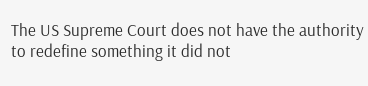The US Supreme Court does not have the authority to redefine something it did not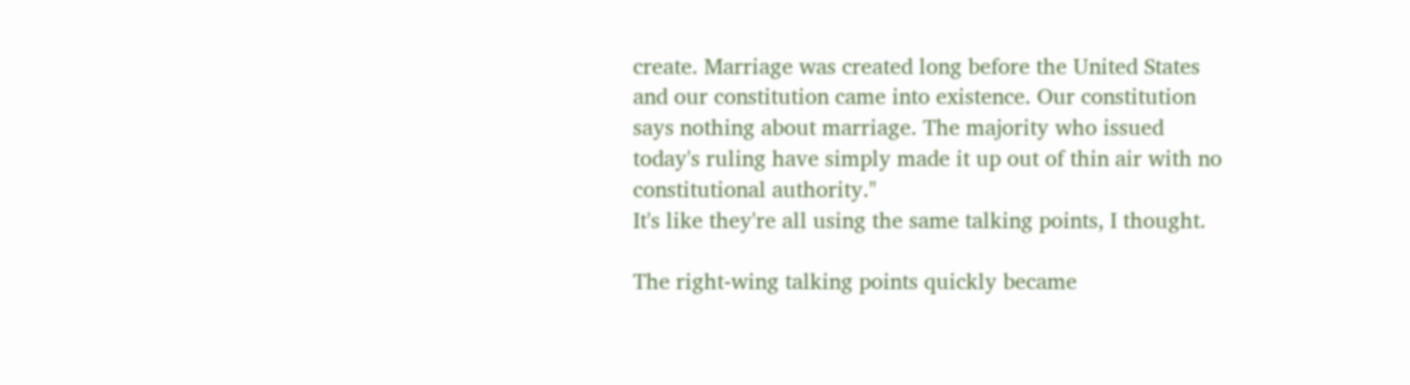create. Marriage was created long before the United States and our constitution came into existence. Our constitution says nothing about marriage. The majority who issued today's ruling have simply made it up out of thin air with no constitutional authority."
It's like they're all using the same talking points, I thought.

The right-wing talking points quickly became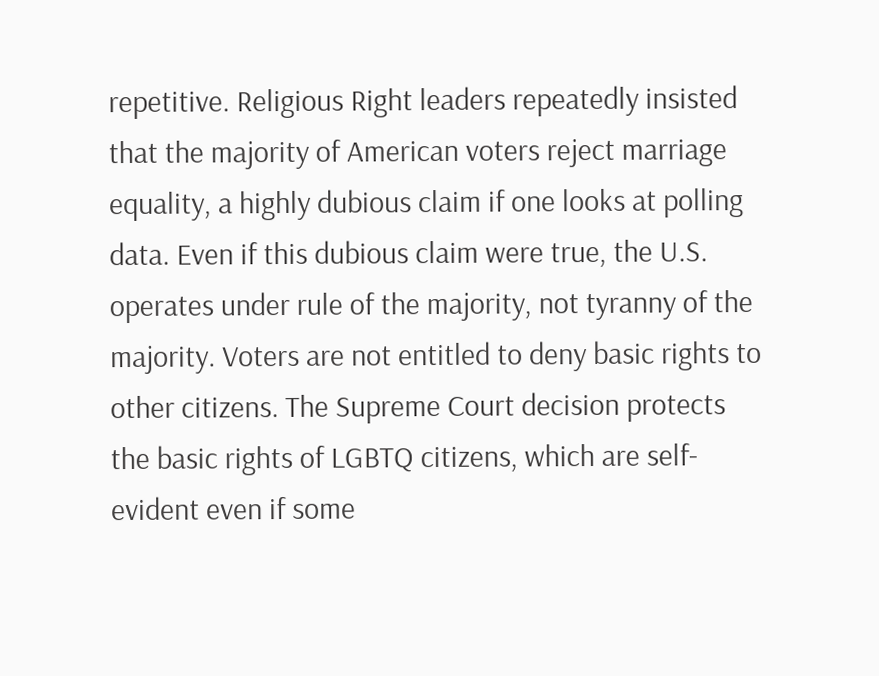repetitive. Religious Right leaders repeatedly insisted that the majority of American voters reject marriage equality, a highly dubious claim if one looks at polling data. Even if this dubious claim were true, the U.S. operates under rule of the majority, not tyranny of the majority. Voters are not entitled to deny basic rights to other citizens. The Supreme Court decision protects the basic rights of LGBTQ citizens, which are self-evident even if some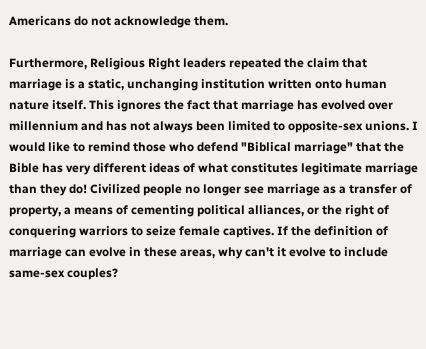Americans do not acknowledge them.

Furthermore, Religious Right leaders repeated the claim that marriage is a static, unchanging institution written onto human nature itself. This ignores the fact that marriage has evolved over millennium and has not always been limited to opposite-sex unions. I would like to remind those who defend "Biblical marriage" that the Bible has very different ideas of what constitutes legitimate marriage than they do! Civilized people no longer see marriage as a transfer of property, a means of cementing political alliances, or the right of conquering warriors to seize female captives. If the definition of marriage can evolve in these areas, why can't it evolve to include same-sex couples?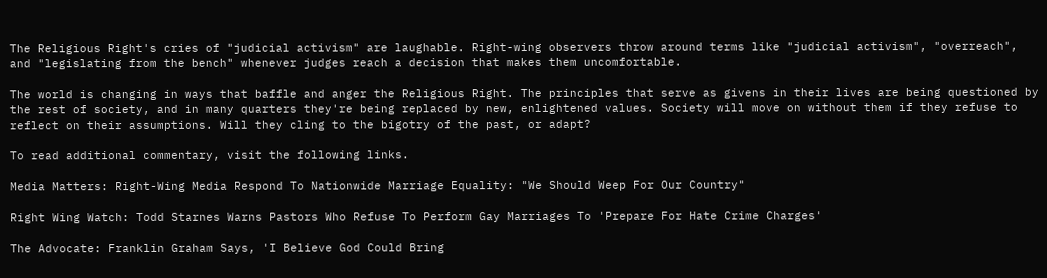The Religious Right's cries of "judicial activism" are laughable. Right-wing observers throw around terms like "judicial activism", "overreach", and "legislating from the bench" whenever judges reach a decision that makes them uncomfortable.

The world is changing in ways that baffle and anger the Religious Right. The principles that serve as givens in their lives are being questioned by the rest of society, and in many quarters they're being replaced by new, enlightened values. Society will move on without them if they refuse to reflect on their assumptions. Will they cling to the bigotry of the past, or adapt?

To read additional commentary, visit the following links.

Media Matters: Right-Wing Media Respond To Nationwide Marriage Equality: "We Should Weep For Our Country"

Right Wing Watch: Todd Starnes Warns Pastors Who Refuse To Perform Gay Marriages To 'Prepare For Hate Crime Charges'

The Advocate: Franklin Graham Says, 'I Believe God Could Bring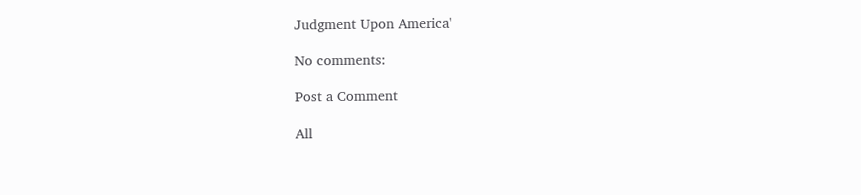Judgment Upon America'

No comments:

Post a Comment

All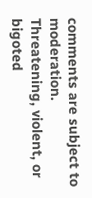comments are subject to moderation. Threatening, violent, or bigoted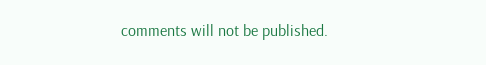comments will not be published.